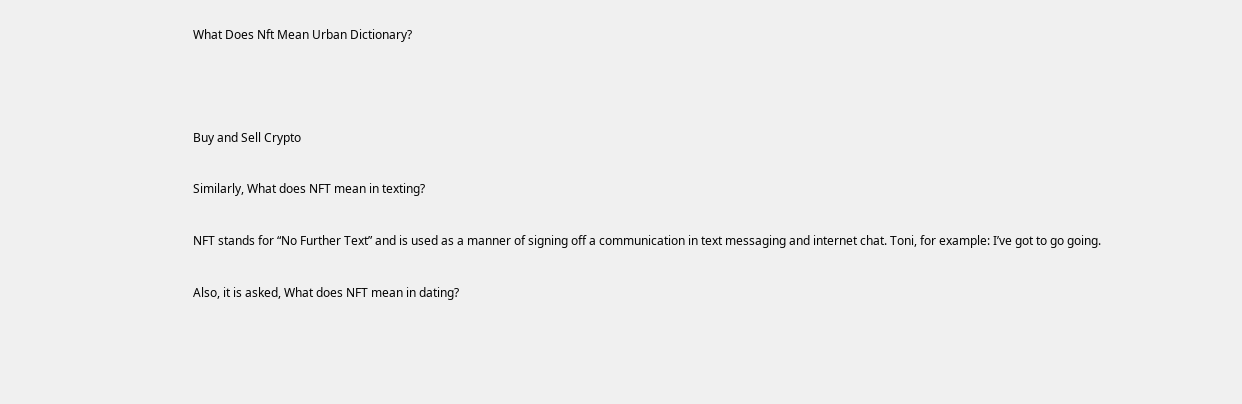What Does Nft Mean Urban Dictionary?



Buy and Sell Crypto

Similarly, What does NFT mean in texting?

NFT stands for “No Further Text” and is used as a manner of signing off a communication in text messaging and internet chat. Toni, for example: I’ve got to go going.

Also, it is asked, What does NFT mean in dating?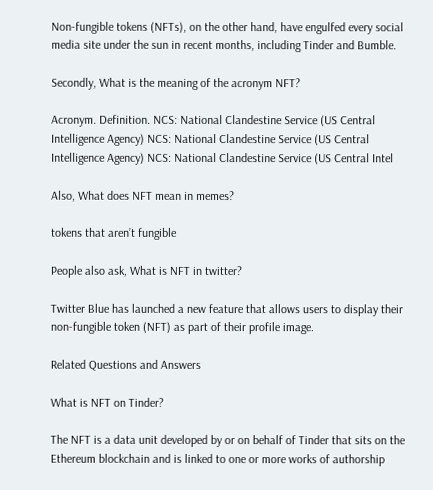Non-fungible tokens (NFTs), on the other hand, have engulfed every social media site under the sun in recent months, including Tinder and Bumble.

Secondly, What is the meaning of the acronym NFT?

Acronym. Definition. NCS: National Clandestine Service (US Central Intelligence Agency) NCS: National Clandestine Service (US Central Intelligence Agency) NCS: National Clandestine Service (US Central Intel

Also, What does NFT mean in memes?

tokens that aren’t fungible

People also ask, What is NFT in twitter?

Twitter Blue has launched a new feature that allows users to display their non-fungible token (NFT) as part of their profile image.

Related Questions and Answers

What is NFT on Tinder?

The NFT is a data unit developed by or on behalf of Tinder that sits on the Ethereum blockchain and is linked to one or more works of authorship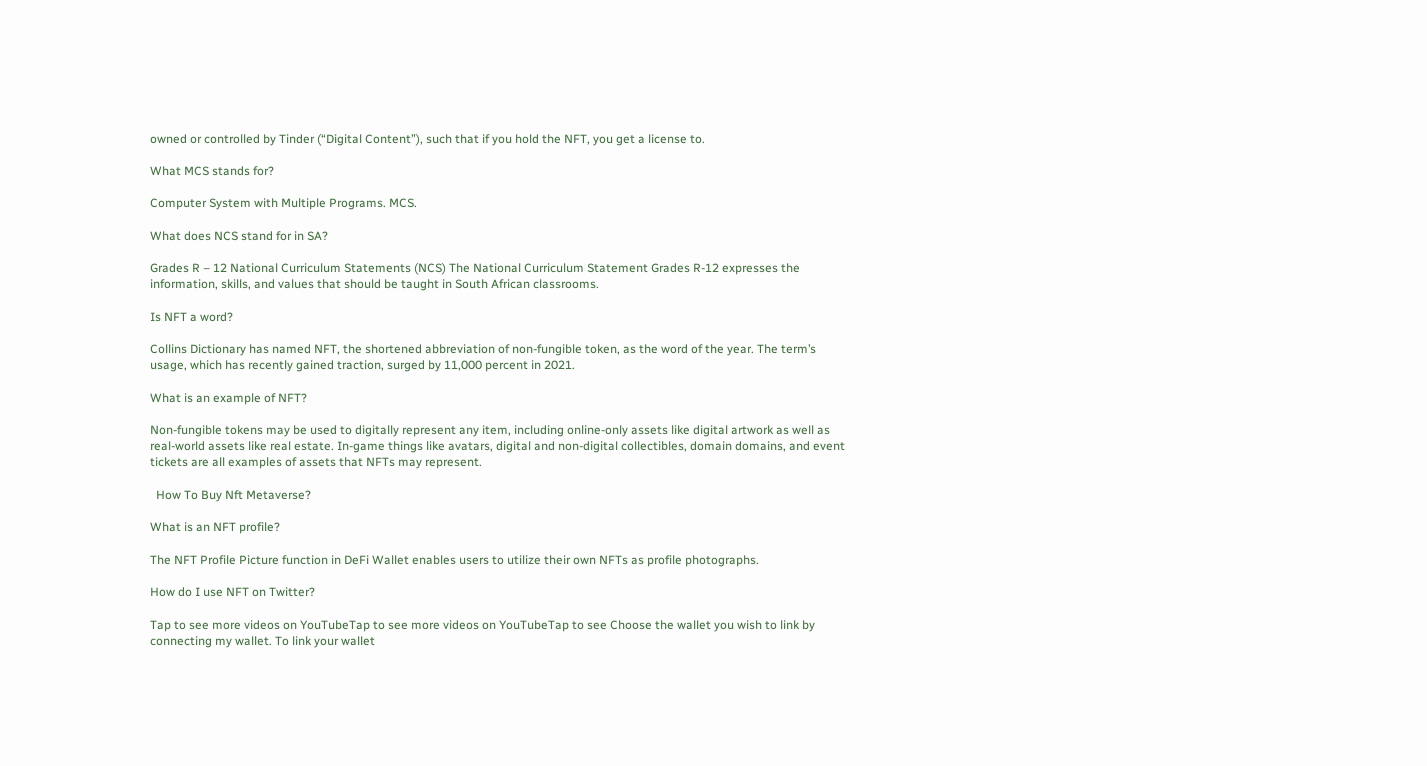owned or controlled by Tinder (“Digital Content”), such that if you hold the NFT, you get a license to.

What MCS stands for?

Computer System with Multiple Programs. MCS.

What does NCS stand for in SA?

Grades R – 12 National Curriculum Statements (NCS) The National Curriculum Statement Grades R-12 expresses the information, skills, and values that should be taught in South African classrooms.

Is NFT a word?

Collins Dictionary has named NFT, the shortened abbreviation of non-fungible token, as the word of the year. The term’s usage, which has recently gained traction, surged by 11,000 percent in 2021.

What is an example of NFT?

Non-fungible tokens may be used to digitally represent any item, including online-only assets like digital artwork as well as real-world assets like real estate. In-game things like avatars, digital and non-digital collectibles, domain domains, and event tickets are all examples of assets that NFTs may represent.

  How To Buy Nft Metaverse?

What is an NFT profile?

The NFT Profile Picture function in DeFi Wallet enables users to utilize their own NFTs as profile photographs.

How do I use NFT on Twitter?

Tap to see more videos on YouTubeTap to see more videos on YouTubeTap to see Choose the wallet you wish to link by connecting my wallet. To link your wallet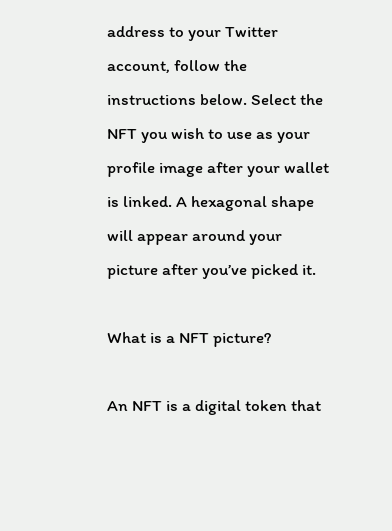address to your Twitter account, follow the instructions below. Select the NFT you wish to use as your profile image after your wallet is linked. A hexagonal shape will appear around your picture after you’ve picked it.

What is a NFT picture?

An NFT is a digital token that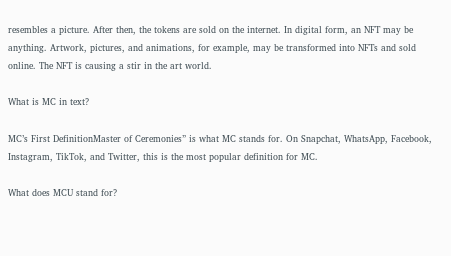resembles a picture. After then, the tokens are sold on the internet. In digital form, an NFT may be anything. Artwork, pictures, and animations, for example, may be transformed into NFTs and sold online. The NFT is causing a stir in the art world.

What is MC in text?

MC’s First DefinitionMaster of Ceremonies” is what MC stands for. On Snapchat, WhatsApp, Facebook, Instagram, TikTok, and Twitter, this is the most popular definition for MC.

What does MCU stand for?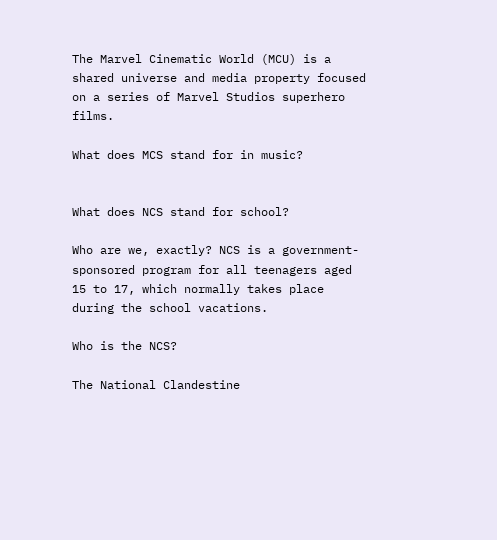The Marvel Cinematic World (MCU) is a shared universe and media property focused on a series of Marvel Studios superhero films.

What does MCS stand for in music?


What does NCS stand for school?

Who are we, exactly? NCS is a government-sponsored program for all teenagers aged 15 to 17, which normally takes place during the school vacations.

Who is the NCS?

The National Clandestine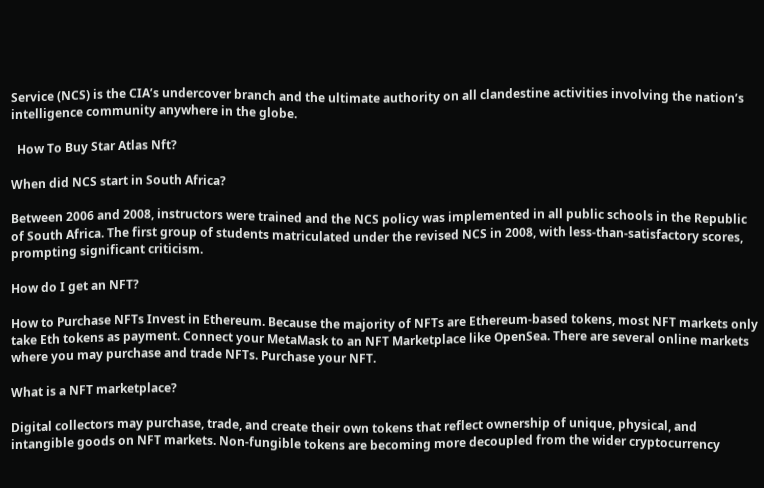Service (NCS) is the CIA’s undercover branch and the ultimate authority on all clandestine activities involving the nation’s intelligence community anywhere in the globe.

  How To Buy Star Atlas Nft?

When did NCS start in South Africa?

Between 2006 and 2008, instructors were trained and the NCS policy was implemented in all public schools in the Republic of South Africa. The first group of students matriculated under the revised NCS in 2008, with less-than-satisfactory scores, prompting significant criticism.

How do I get an NFT?

How to Purchase NFTs Invest in Ethereum. Because the majority of NFTs are Ethereum-based tokens, most NFT markets only take Eth tokens as payment. Connect your MetaMask to an NFT Marketplace like OpenSea. There are several online markets where you may purchase and trade NFTs. Purchase your NFT.

What is a NFT marketplace?

Digital collectors may purchase, trade, and create their own tokens that reflect ownership of unique, physical, and intangible goods on NFT markets. Non-fungible tokens are becoming more decoupled from the wider cryptocurrency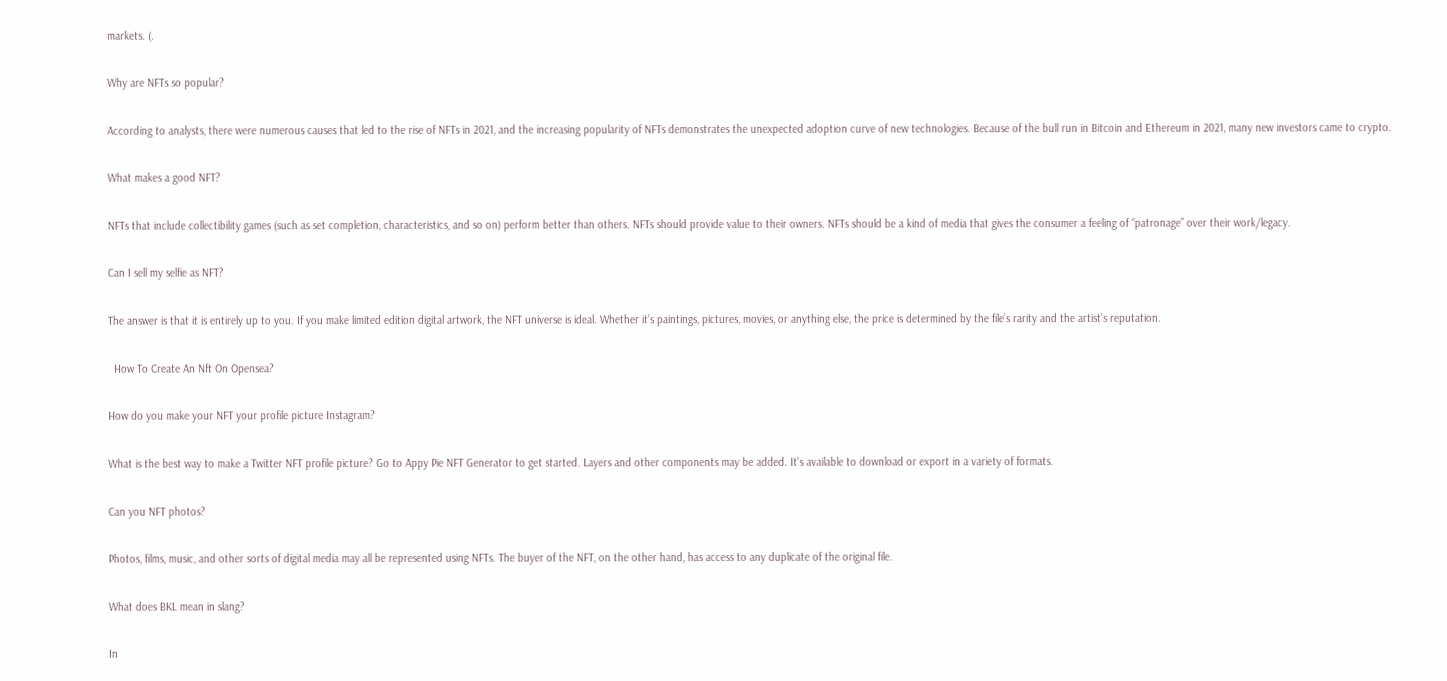markets. (.

Why are NFTs so popular?

According to analysts, there were numerous causes that led to the rise of NFTs in 2021, and the increasing popularity of NFTs demonstrates the unexpected adoption curve of new technologies. Because of the bull run in Bitcoin and Ethereum in 2021, many new investors came to crypto.

What makes a good NFT?

NFTs that include collectibility games (such as set completion, characteristics, and so on) perform better than others. NFTs should provide value to their owners. NFTs should be a kind of media that gives the consumer a feeling of “patronage” over their work/legacy.

Can I sell my selfie as NFT?

The answer is that it is entirely up to you. If you make limited edition digital artwork, the NFT universe is ideal. Whether it’s paintings, pictures, movies, or anything else, the price is determined by the file’s rarity and the artist’s reputation.

  How To Create An Nft On Opensea?

How do you make your NFT your profile picture Instagram?

What is the best way to make a Twitter NFT profile picture? Go to Appy Pie NFT Generator to get started. Layers and other components may be added. It’s available to download or export in a variety of formats.

Can you NFT photos?

Photos, films, music, and other sorts of digital media may all be represented using NFTs. The buyer of the NFT, on the other hand, has access to any duplicate of the original file.

What does BKL mean in slang?

In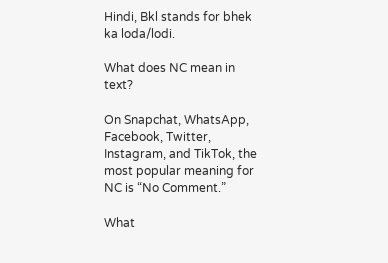Hindi, Bkl stands for bhek ka loda/lodi.

What does NC mean in text?

On Snapchat, WhatsApp, Facebook, Twitter, Instagram, and TikTok, the most popular meaning for NC is “No Comment.”

What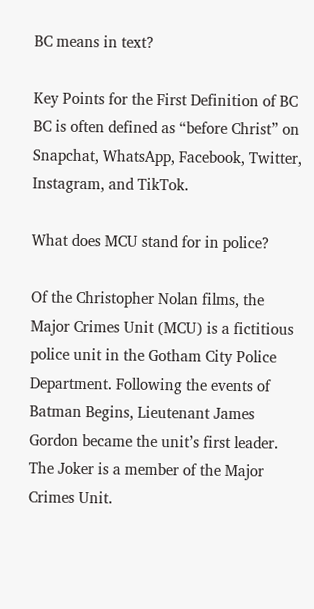BC means in text?

Key Points for the First Definition of BC BC is often defined as “before Christ” on Snapchat, WhatsApp, Facebook, Twitter, Instagram, and TikTok.

What does MCU stand for in police?

Of the Christopher Nolan films, the Major Crimes Unit (MCU) is a fictitious police unit in the Gotham City Police Department. Following the events of Batman Begins, Lieutenant James Gordon became the unit’s first leader. The Joker is a member of the Major Crimes Unit.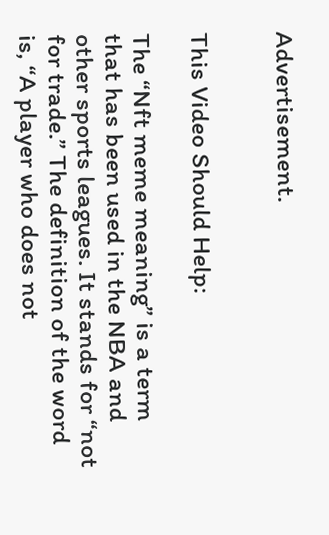Advertisement.


This Video Should Help:

The “Nft meme meaning” is a term that has been used in the NBA and other sports leagues. It stands for “not for trade.” The definition of the word is, “A player who does not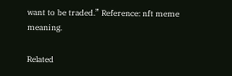want to be traded.” Reference: nft meme meaning.

Related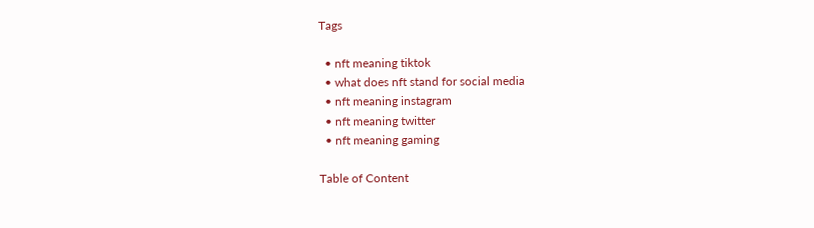Tags

  • nft meaning tiktok
  • what does nft stand for social media
  • nft meaning instagram
  • nft meaning twitter
  • nft meaning gaming

Table of Content